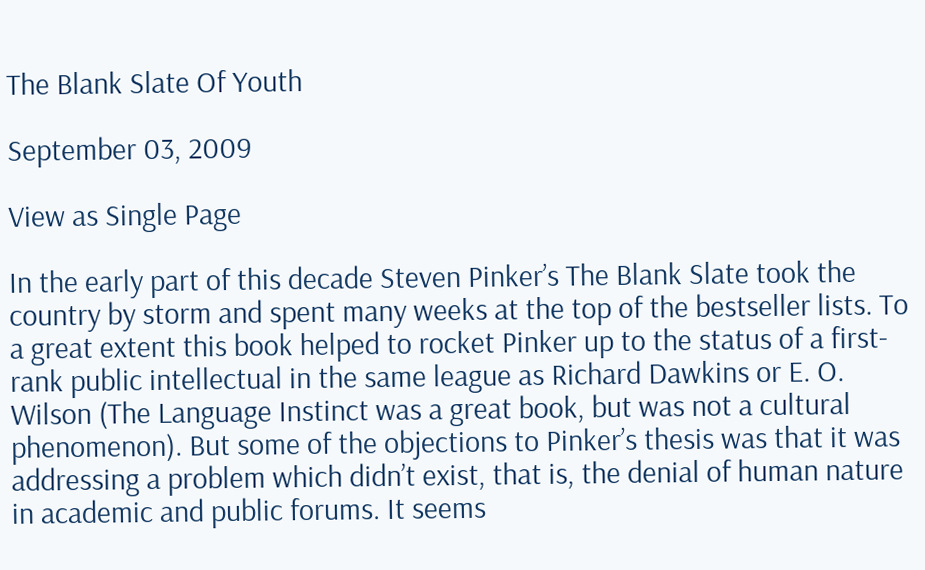The Blank Slate Of Youth

September 03, 2009

View as Single Page

In the early part of this decade Steven Pinker’s The Blank Slate took the country by storm and spent many weeks at the top of the bestseller lists. To a great extent this book helped to rocket Pinker up to the status of a first-rank public intellectual in the same league as Richard Dawkins or E. O. Wilson (The Language Instinct was a great book, but was not a cultural phenomenon). But some of the objections to Pinker’s thesis was that it was addressing a problem which didn’t exist, that is, the denial of human nature in academic and public forums. It seems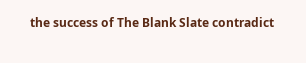the success of The Blank Slate contradict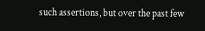such assertions, but over the past few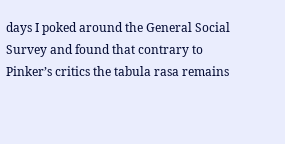days I poked around the General Social Survey and found that contrary to Pinker’s critics the tabula rasa remains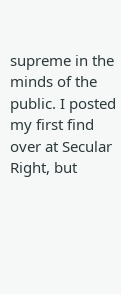supreme in the minds of the public. I posted my first find over at Secular Right, but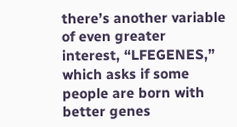there’s another variable of even greater interest, “LFEGENES,” which asks if some people are born with better genes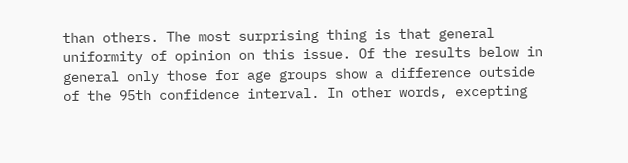than others. The most surprising thing is that general uniformity of opinion on this issue. Of the results below in general only those for age groups show a difference outside of the 95th confidence interval. In other words, excepting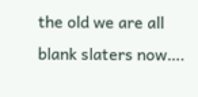the old we are all blank slaters now….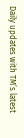Daily updates with TM’s latest